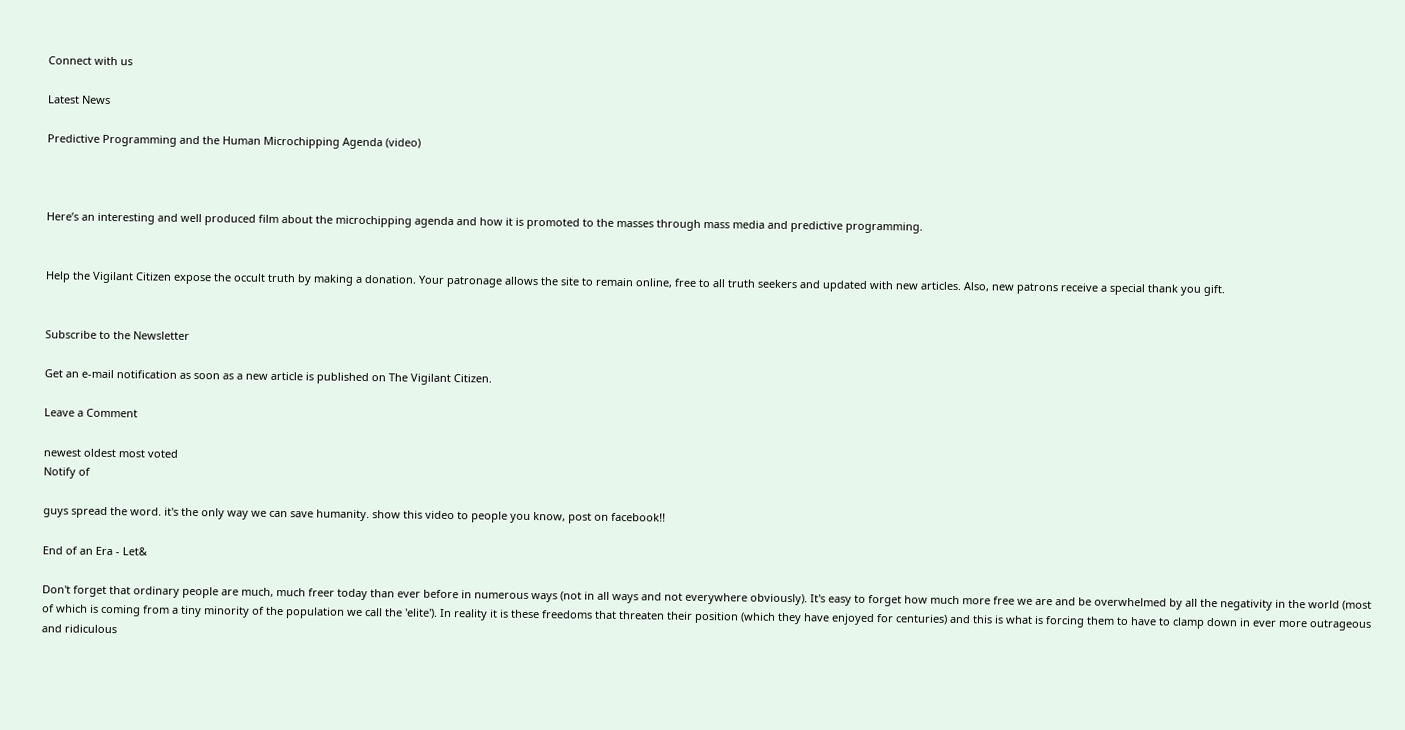Connect with us

Latest News

Predictive Programming and the Human Microchipping Agenda (video)



Here’s an interesting and well produced film about the microchipping agenda and how it is promoted to the masses through mass media and predictive programming.


Help the Vigilant Citizen expose the occult truth by making a donation. Your patronage allows the site to remain online, free to all truth seekers and updated with new articles. Also, new patrons receive a special thank you gift.


Subscribe to the Newsletter

Get an e-mail notification as soon as a new article is published on The Vigilant Citizen.

Leave a Comment

newest oldest most voted
Notify of

guys spread the word. it's the only way we can save humanity. show this video to people you know, post on facebook!!

End of an Era - Let&

Don't forget that ordinary people are much, much freer today than ever before in numerous ways (not in all ways and not everywhere obviously). It's easy to forget how much more free we are and be overwhelmed by all the negativity in the world (most of which is coming from a tiny minority of the population we call the 'elite'). In reality it is these freedoms that threaten their position (which they have enjoyed for centuries) and this is what is forcing them to have to clamp down in ever more outrageous and ridiculous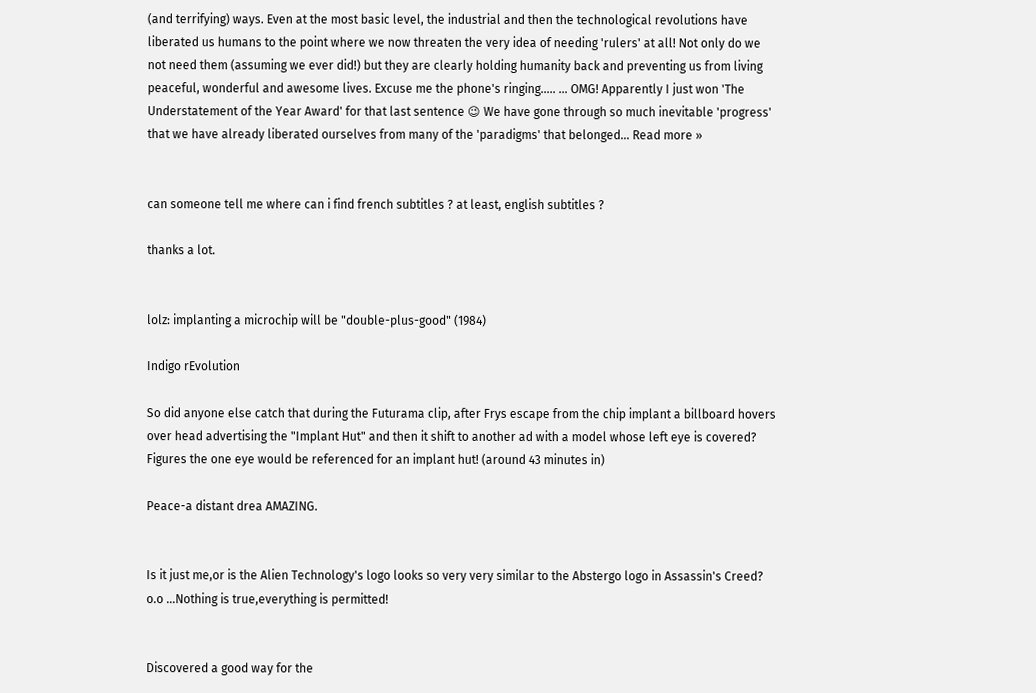(and terrifying) ways. Even at the most basic level, the industrial and then the technological revolutions have liberated us humans to the point where we now threaten the very idea of needing 'rulers' at all! Not only do we not need them (assuming we ever did!) but they are clearly holding humanity back and preventing us from living peaceful, wonderful and awesome lives. Excuse me the phone's ringing….. … OMG! Apparently I just won 'The Understatement of the Year Award' for that last sentence 😉 We have gone through so much inevitable 'progress' that we have already liberated ourselves from many of the 'paradigms' that belonged… Read more »


can someone tell me where can i find french subtitles ? at least, english subtitles ?

thanks a lot.


lolz: implanting a microchip will be "double-plus-good" (1984)

Indigo rEvolution

So did anyone else catch that during the Futurama clip, after Frys escape from the chip implant a billboard hovers over head advertising the "Implant Hut" and then it shift to another ad with a model whose left eye is covered? Figures the one eye would be referenced for an implant hut! (around 43 minutes in)

Peace-a distant drea AMAZING.


Is it just me,or is the Alien Technology's logo looks so very very similar to the Abstergo logo in Assassin's Creed? o.o …Nothing is true,everything is permitted!


Discovered a good way for the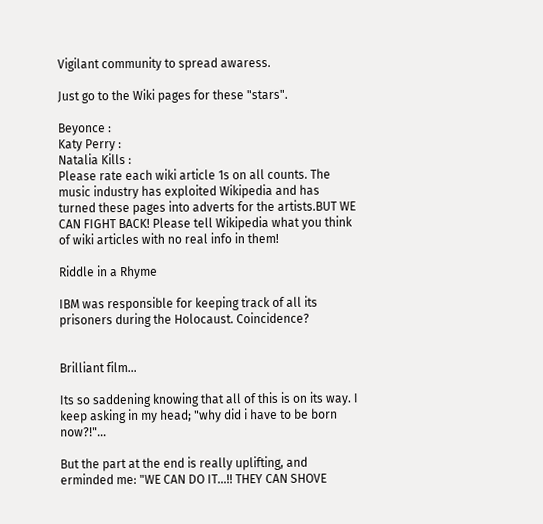Vigilant community to spread awaress.

Just go to the Wiki pages for these "stars".

Beyonce :
Katy Perry :
Natalia Kills :
Please rate each wiki article 1s on all counts. The music industry has exploited Wikipedia and has turned these pages into adverts for the artists.BUT WE CAN FIGHT BACK! Please tell Wikipedia what you think of wiki articles with no real info in them!

Riddle in a Rhyme

IBM was responsible for keeping track of all its prisoners during the Holocaust. Coincidence?


Brilliant film…

Its so saddening knowing that all of this is on its way. I keep asking in my head; "why did i have to be born now?!"…

But the part at the end is really uplifting, and erminded me: "WE CAN DO IT…!! THEY CAN SHOVE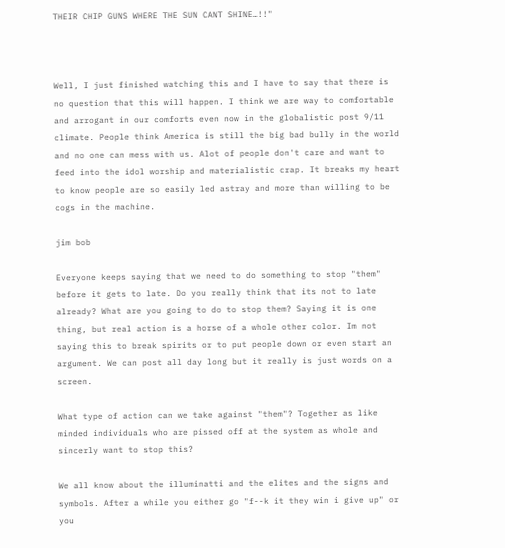THEIR CHIP GUNS WHERE THE SUN CANT SHINE…!!"



Well, I just finished watching this and I have to say that there is no question that this will happen. I think we are way to comfortable and arrogant in our comforts even now in the globalistic post 9/11 climate. People think America is still the big bad bully in the world and no one can mess with us. Alot of people don't care and want to feed into the idol worship and materialistic crap. It breaks my heart to know people are so easily led astray and more than willing to be cogs in the machine.

jim bob

Everyone keeps saying that we need to do something to stop "them" before it gets to late. Do you really think that its not to late already? What are you going to do to stop them? Saying it is one thing, but real action is a horse of a whole other color. Im not saying this to break spirits or to put people down or even start an argument. We can post all day long but it really is just words on a screen.

What type of action can we take against "them"? Together as like minded individuals who are pissed off at the system as whole and sincerly want to stop this?

We all know about the illuminatti and the elites and the signs and symbols. After a while you either go "f--k it they win i give up" or you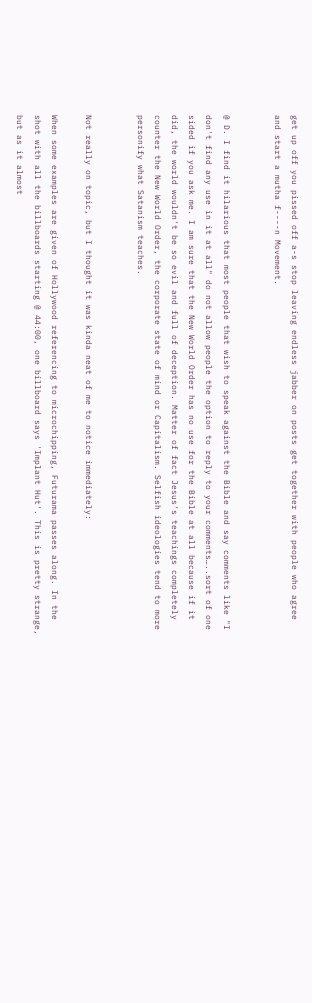get up off you pissed off a-s stop leaving endless jabber on posts get together with people who agree and start a mutha f----n Movement.


@ D. I find it hilarious that most people that wish to speak against the Bible and say comments like "I don't find any use in it at all" do not allow people the option to reply to your comments…..sort of one sided if you ask me. I am sure that the New World Order has no use for the Bible at all because if it did, the world wouldn't be so evil and full of deception. Matter of fact Jesus's teachings completely counter the New World Order, the corporate state of mind or Capitalism. Selfish ideologies tend to more personify what Satanism teaches.


Not really on topic, but I thought it was kinda neat of me to notice immediately:

When some examples are given of Hollywood referencing to microchipping, Futurama passes along. In the shot with all the billboards starting @ 44:00, one billboard says 'Implant Hut'. This is pretty strange, but as it almost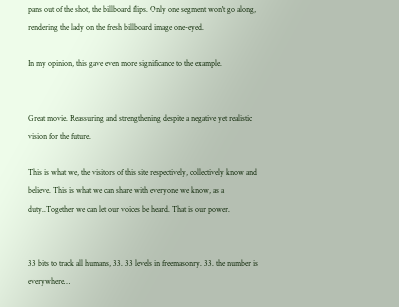pans out of the shot, the billboard flips. Only one segment won't go along, rendering the lady on the fresh billboard image one-eyed.

In my opinion, this gave even more significance to the example.


Great movie. Reassuring and strengthening despite a negative yet realistic vision for the future.

This is what we, the visitors of this site respectively, collectively know and believe. This is what we can share with everyone we know, as a duty..Together we can let our voices be heard. That is our power.


33 bits to track all humans, 33. 33 levels in freemasonry. 33. the number is everywhere…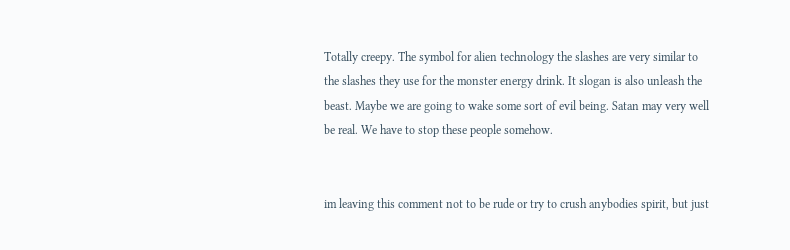Totally creepy. The symbol for alien technology the slashes are very similar to the slashes they use for the monster energy drink. It slogan is also unleash the beast. Maybe we are going to wake some sort of evil being. Satan may very well be real. We have to stop these people somehow.


im leaving this comment not to be rude or try to crush anybodies spirit, but just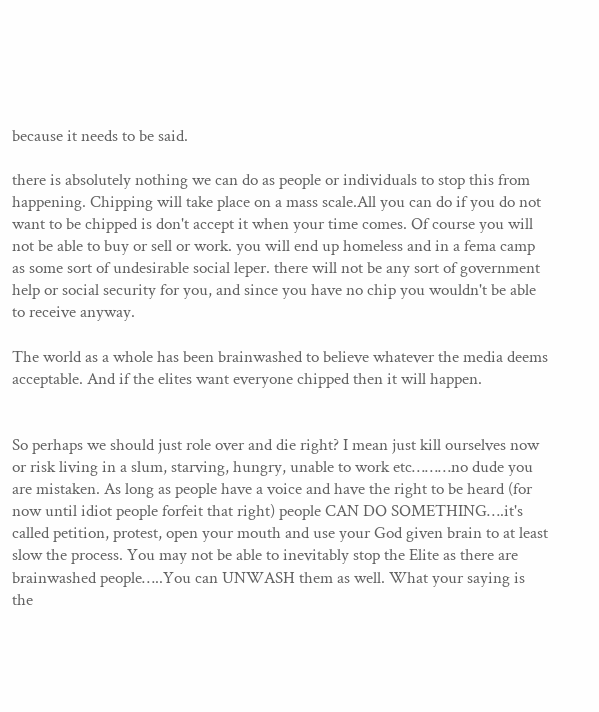because it needs to be said.

there is absolutely nothing we can do as people or individuals to stop this from happening. Chipping will take place on a mass scale.All you can do if you do not want to be chipped is don't accept it when your time comes. Of course you will not be able to buy or sell or work. you will end up homeless and in a fema camp as some sort of undesirable social leper. there will not be any sort of government help or social security for you, and since you have no chip you wouldn't be able to receive anyway.

The world as a whole has been brainwashed to believe whatever the media deems acceptable. And if the elites want everyone chipped then it will happen.


So perhaps we should just role over and die right? I mean just kill ourselves now or risk living in a slum, starving, hungry, unable to work etc………no dude you are mistaken. As long as people have a voice and have the right to be heard (for now until idiot people forfeit that right) people CAN DO SOMETHING….it's called petition, protest, open your mouth and use your God given brain to at least slow the process. You may not be able to inevitably stop the Elite as there are brainwashed people…..You can UNWASH them as well. What your saying is the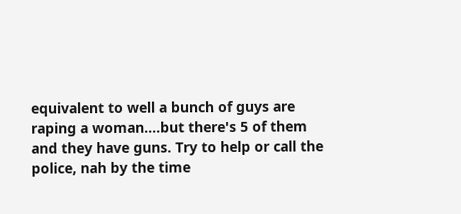equivalent to well a bunch of guys are raping a woman….but there's 5 of them and they have guns. Try to help or call the police, nah by the time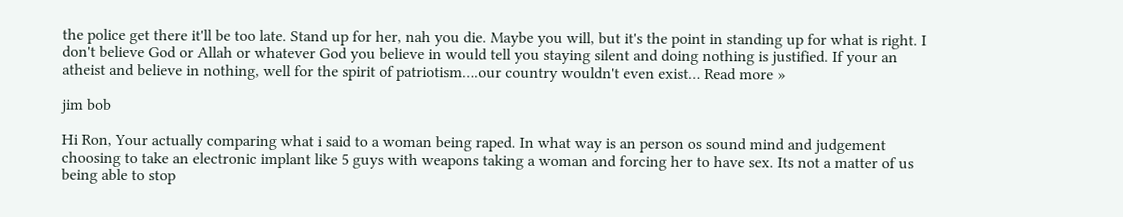the police get there it'll be too late. Stand up for her, nah you die. Maybe you will, but it's the point in standing up for what is right. I don't believe God or Allah or whatever God you believe in would tell you staying silent and doing nothing is justified. If your an atheist and believe in nothing, well for the spirit of patriotism….our country wouldn't even exist… Read more »

jim bob

Hi Ron, Your actually comparing what i said to a woman being raped. In what way is an person os sound mind and judgement choosing to take an electronic implant like 5 guys with weapons taking a woman and forcing her to have sex. Its not a matter of us being able to stop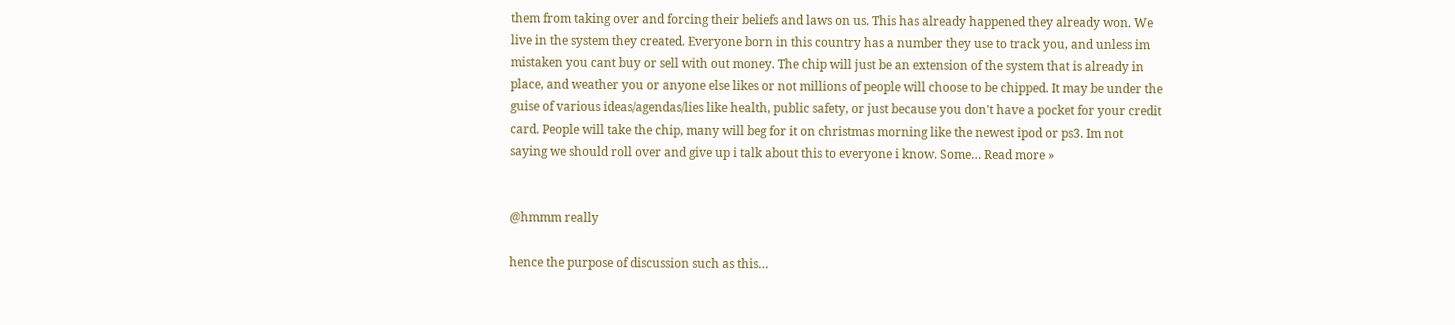them from taking over and forcing their beliefs and laws on us. This has already happened they already won. We live in the system they created. Everyone born in this country has a number they use to track you, and unless im mistaken you cant buy or sell with out money. The chip will just be an extension of the system that is already in place, and weather you or anyone else likes or not millions of people will choose to be chipped. It may be under the guise of various ideas/agendas/lies like health, public safety, or just because you don't have a pocket for your credit card. People will take the chip, many will beg for it on christmas morning like the newest ipod or ps3. Im not saying we should roll over and give up i talk about this to everyone i know. Some… Read more »


@hmmm really

hence the purpose of discussion such as this…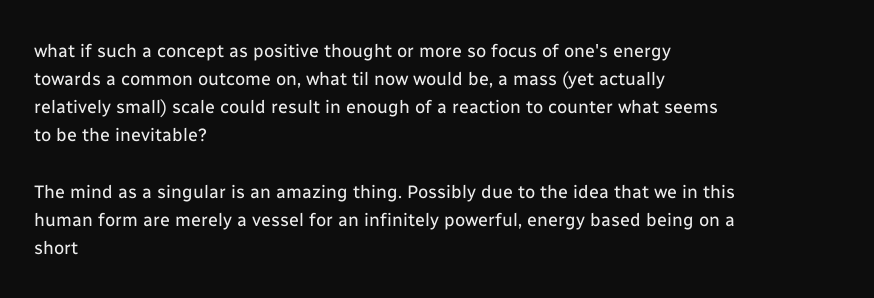what if such a concept as positive thought or more so focus of one's energy towards a common outcome on, what til now would be, a mass (yet actually relatively small) scale could result in enough of a reaction to counter what seems to be the inevitable?

The mind as a singular is an amazing thing. Possibly due to the idea that we in this human form are merely a vessel for an infinitely powerful, energy based being on a short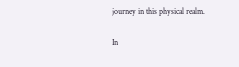journey in this physical realm.

In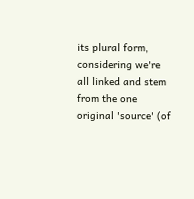its plural form, considering we're all linked and stem from the one original 'source' (of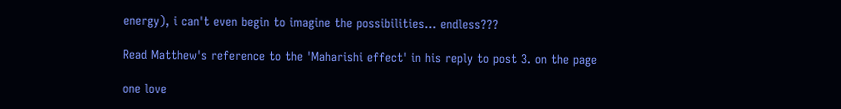energy), i can't even begin to imagine the possibilities… endless???

Read Matthew's reference to the 'Maharishi effect' in his reply to post 3. on the page

one love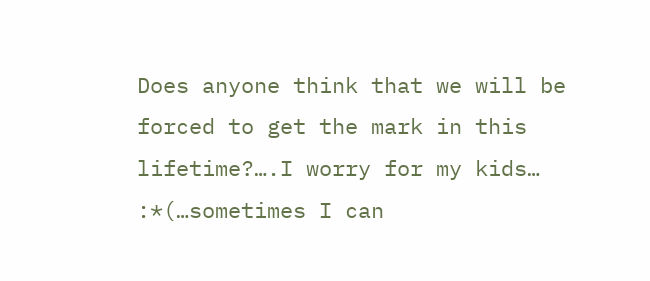Does anyone think that we will be forced to get the mark in this lifetime?….I worry for my kids… :*(…sometimes I can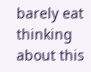barely eat thinking about this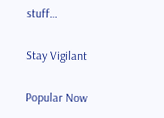stuff…

Stay Vigilant

Popular Now